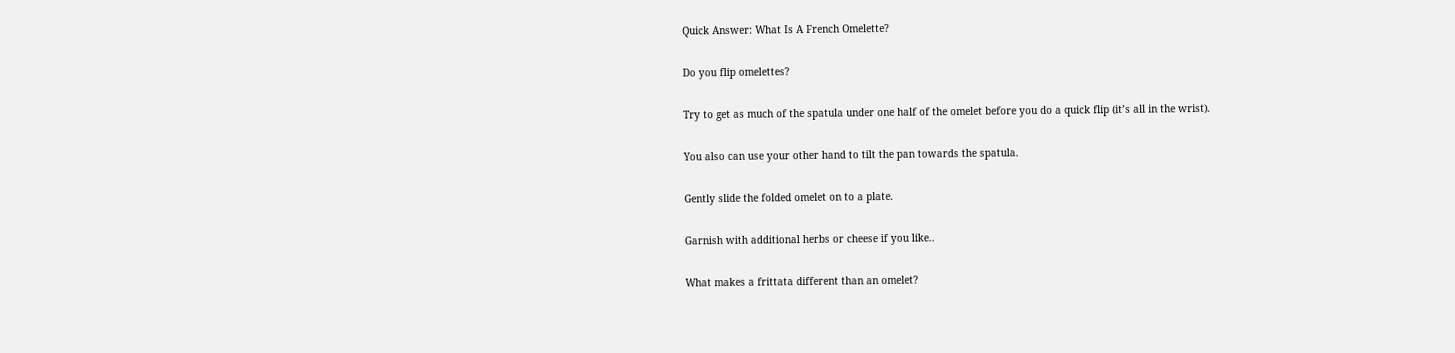Quick Answer: What Is A French Omelette?

Do you flip omelettes?

Try to get as much of the spatula under one half of the omelet before you do a quick flip (it’s all in the wrist).

You also can use your other hand to tilt the pan towards the spatula.

Gently slide the folded omelet on to a plate.

Garnish with additional herbs or cheese if you like..

What makes a frittata different than an omelet?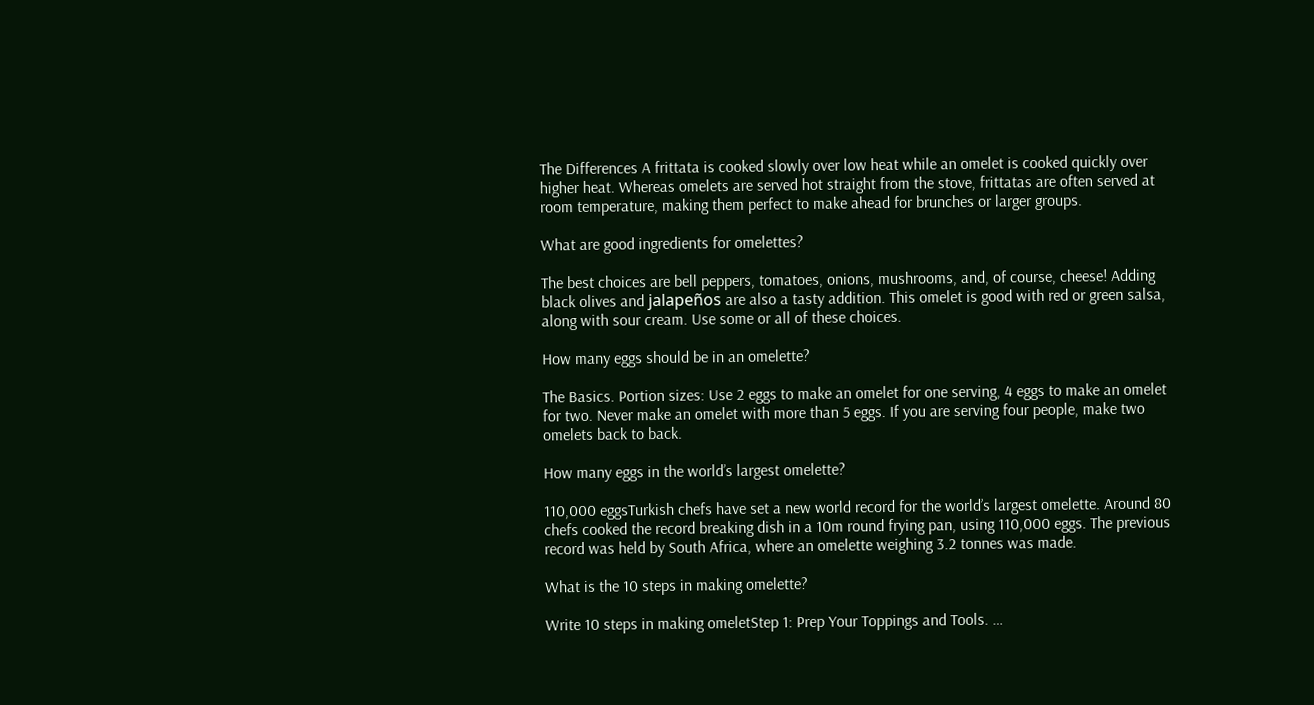The Differences A frittata is cooked slowly over low heat while an omelet is cooked quickly over higher heat. Whereas omelets are served hot straight from the stove, frittatas are often served at room temperature, making them perfect to make ahead for brunches or larger groups.

What are good ingredients for omelettes?

The best choices are bell peppers, tomatoes, onions, mushrooms, and, of course, cheese! Adding black olives and jalapeños are also a tasty addition. This omelet is good with red or green salsa, along with sour cream. Use some or all of these choices.

How many eggs should be in an omelette?

The Basics. Portion sizes: Use 2 eggs to make an omelet for one serving, 4 eggs to make an omelet for two. Never make an omelet with more than 5 eggs. If you are serving four people, make two omelets back to back.

How many eggs in the world’s largest omelette?

110,000 eggsTurkish chefs have set a new world record for the world’s largest omelette. Around 80 chefs cooked the record breaking dish in a 10m round frying pan, using 110,000 eggs. The previous record was held by South Africa, where an omelette weighing 3.2 tonnes was made.

What is the 10 steps in making omelette?

Write 10 steps in making omeletStep 1: Prep Your Toppings and Tools. …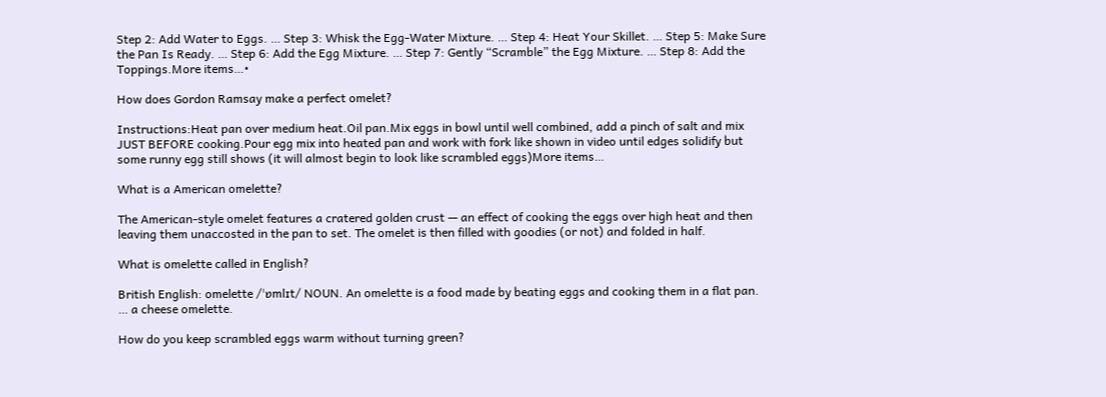Step 2: Add Water to Eggs. … Step 3: Whisk the Egg-Water Mixture. … Step 4: Heat Your Skillet. … Step 5: Make Sure the Pan Is Ready. … Step 6: Add the Egg Mixture. … Step 7: Gently “Scramble” the Egg Mixture. … Step 8: Add the Toppings.More items…•

How does Gordon Ramsay make a perfect omelet?

Instructions:Heat pan over medium heat.Oil pan.Mix eggs in bowl until well combined, add a pinch of salt and mix JUST BEFORE cooking.Pour egg mix into heated pan and work with fork like shown in video until edges solidify but some runny egg still shows (it will almost begin to look like scrambled eggs)More items…

What is a American omelette?

The American-style omelet features a cratered golden crust — an effect of cooking the eggs over high heat and then leaving them unaccosted in the pan to set. The omelet is then filled with goodies (or not) and folded in half.

What is omelette called in English?

British English: omelette /ˈɒmlɪt/ NOUN. An omelette is a food made by beating eggs and cooking them in a flat pan. … a cheese omelette.

How do you keep scrambled eggs warm without turning green?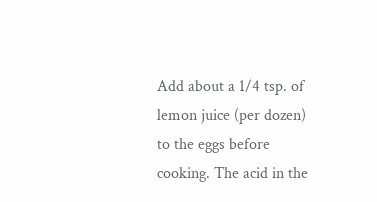Add about a 1/4 tsp. of lemon juice (per dozen) to the eggs before cooking. The acid in the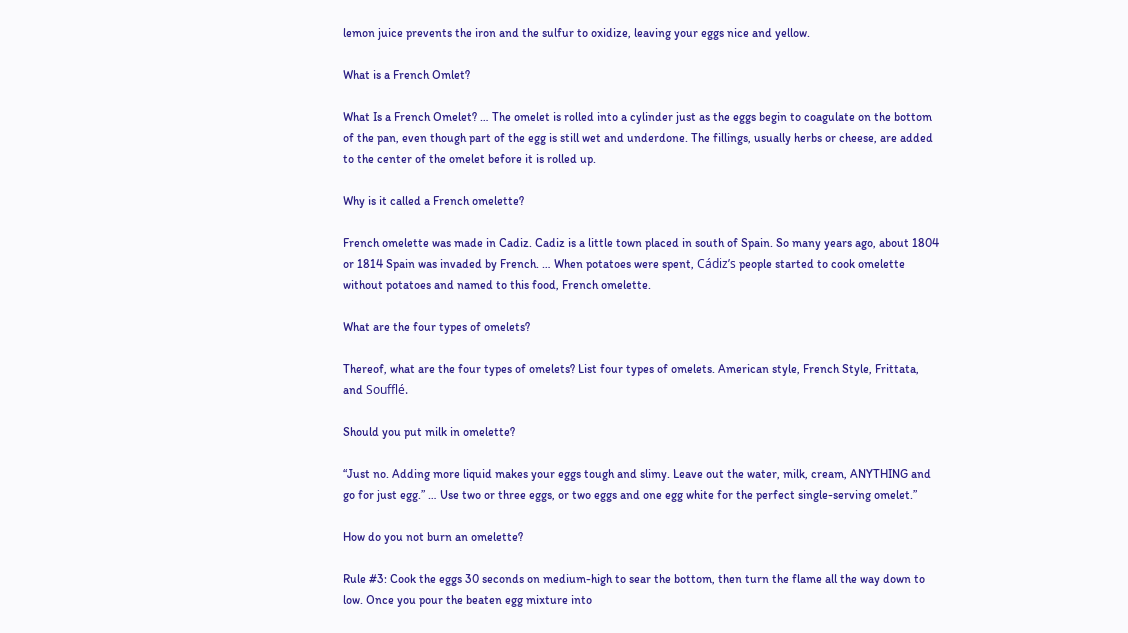lemon juice prevents the iron and the sulfur to oxidize, leaving your eggs nice and yellow.

What is a French Omlet?

What Is a French Omelet? … The omelet is rolled into a cylinder just as the eggs begin to coagulate on the bottom of the pan, even though part of the egg is still wet and underdone. The fillings, usually herbs or cheese, are added to the center of the omelet before it is rolled up.

Why is it called a French omelette?

French omelette was made in Cadiz. Cadiz is a little town placed in south of Spain. So many years ago, about 1804 or 1814 Spain was invaded by French. … When potatoes were spent, Cádiz’s people started to cook omelette without potatoes and named to this food, French omelette.

What are the four types of omelets?

Thereof, what are the four types of omelets? List four types of omelets. American style, French Style, Frittata, and Soufflé.

Should you put milk in omelette?

“Just no. Adding more liquid makes your eggs tough and slimy. Leave out the water, milk, cream, ANYTHING and go for just egg.” … Use two or three eggs, or two eggs and one egg white for the perfect single-serving omelet.”

How do you not burn an omelette?

Rule #3: Cook the eggs 30 seconds on medium-high to sear the bottom, then turn the flame all the way down to low. Once you pour the beaten egg mixture into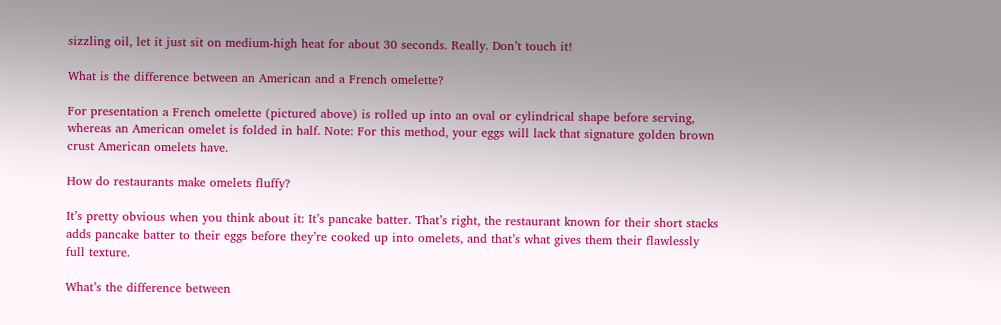sizzling oil, let it just sit on medium-high heat for about 30 seconds. Really. Don’t touch it!

What is the difference between an American and a French omelette?

For presentation a French omelette (pictured above) is rolled up into an oval or cylindrical shape before serving, whereas an American omelet is folded in half. Note: For this method, your eggs will lack that signature golden brown crust American omelets have.

How do restaurants make omelets fluffy?

It’s pretty obvious when you think about it: It’s pancake batter. That’s right, the restaurant known for their short stacks adds pancake batter to their eggs before they’re cooked up into omelets, and that’s what gives them their flawlessly full texture.

What’s the difference between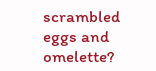scrambled eggs and omelette?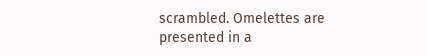scrambled. Omelettes are presented in a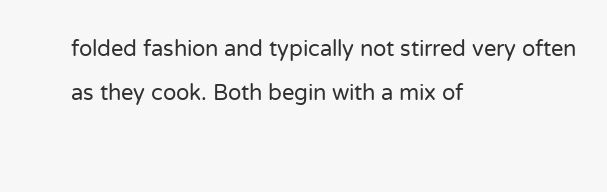folded fashion and typically not stirred very often as they cook. Both begin with a mix of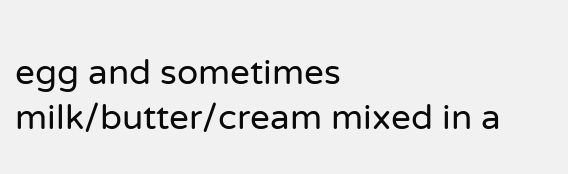egg and sometimes milk/butter/cream mixed in a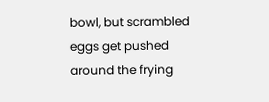bowl, but scrambled eggs get pushed around the frying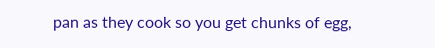pan as they cook so you get chunks of egg,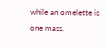while an omelette is one mass.